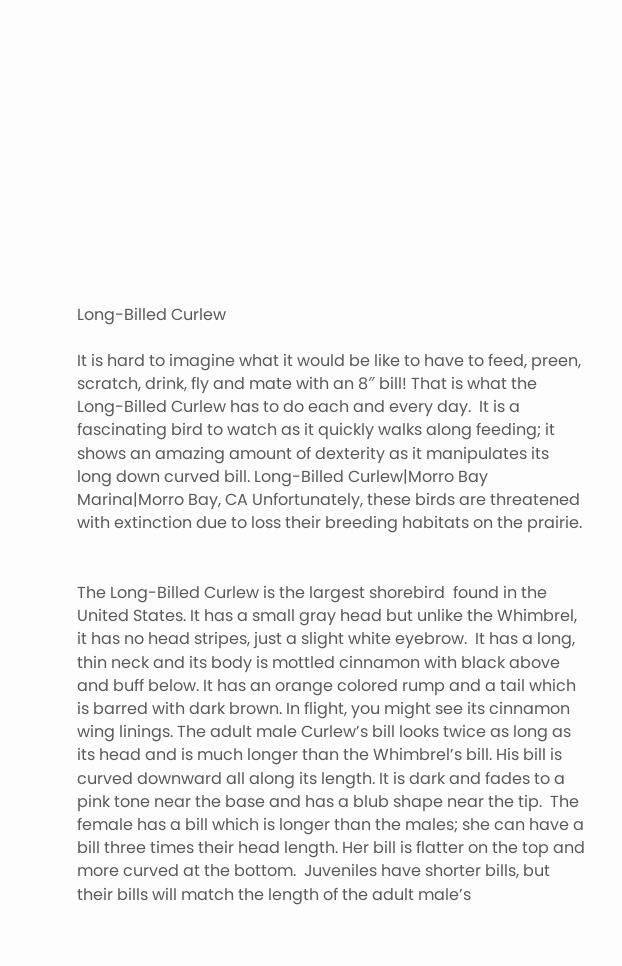Long-Billed Curlew

It is hard to imagine what it would be like to have to feed, preen, scratch, drink, fly and mate with an 8″ bill! That is what the Long-Billed Curlew has to do each and every day.  It is a fascinating bird to watch as it quickly walks along feeding; it shows an amazing amount of dexterity as it manipulates its long down curved bill. Long-Billed Curlew|Morro Bay Marina|Morro Bay, CA Unfortunately, these birds are threatened with extinction due to loss their breeding habitats on the prairie.


The Long-Billed Curlew is the largest shorebird  found in the United States. It has a small gray head but unlike the Whimbrel, it has no head stripes, just a slight white eyebrow.  It has a long, thin neck and its body is mottled cinnamon with black above and buff below. It has an orange colored rump and a tail which is barred with dark brown. In flight, you might see its cinnamon wing linings. The adult male Curlew’s bill looks twice as long as its head and is much longer than the Whimbrel’s bill. His bill is curved downward all along its length. It is dark and fades to a pink tone near the base and has a blub shape near the tip.  The female has a bill which is longer than the males; she can have a bill three times their head length. Her bill is flatter on the top and more curved at the bottom.  Juveniles have shorter bills, but their bills will match the length of the adult male’s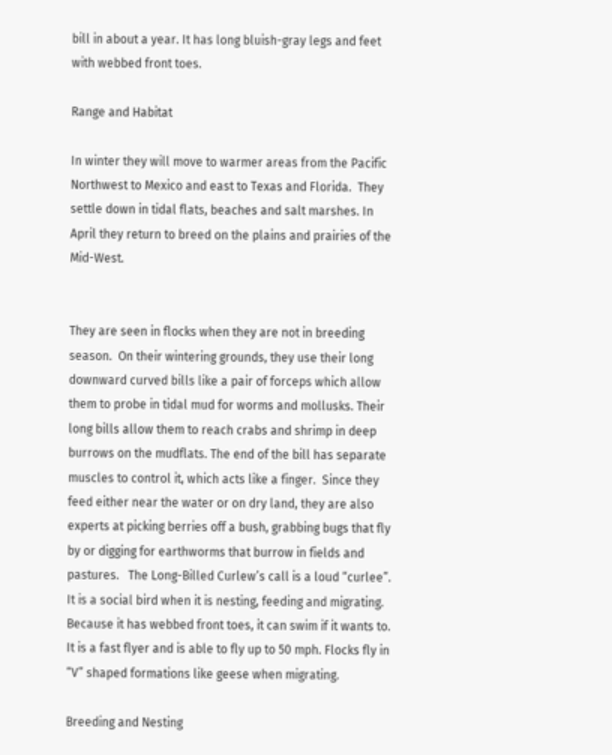bill in about a year. It has long bluish-gray legs and feet with webbed front toes.

Range and Habitat

In winter they will move to warmer areas from the Pacific Northwest to Mexico and east to Texas and Florida.  They settle down in tidal flats, beaches and salt marshes. In April they return to breed on the plains and prairies of the Mid-West.


They are seen in flocks when they are not in breeding season.  On their wintering grounds, they use their long downward curved bills like a pair of forceps which allow them to probe in tidal mud for worms and mollusks. Their long bills allow them to reach crabs and shrimp in deep burrows on the mudflats. The end of the bill has separate muscles to control it, which acts like a finger.  Since they feed either near the water or on dry land, they are also experts at picking berries off a bush, grabbing bugs that fly by or digging for earthworms that burrow in fields and pastures.   The Long-Billed Curlew’s call is a loud “curlee”.  It is a social bird when it is nesting, feeding and migrating. Because it has webbed front toes, it can swim if it wants to.  It is a fast flyer and is able to fly up to 50 mph. Flocks fly in “V” shaped formations like geese when migrating.

Breeding and Nesting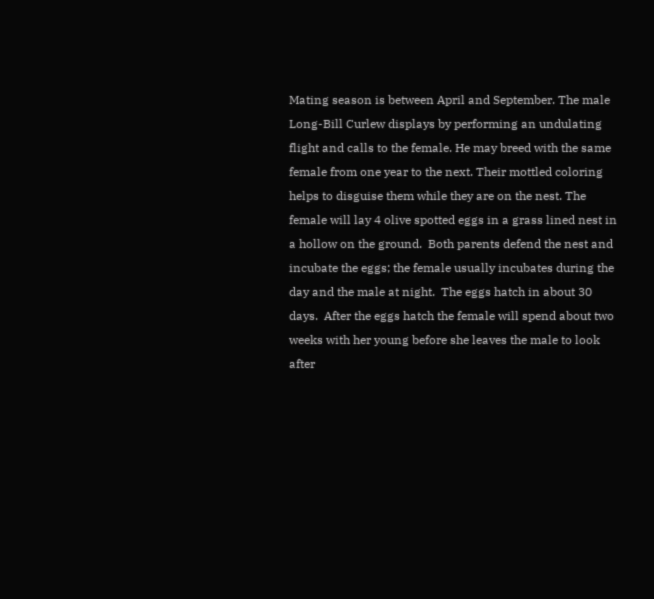Mating season is between April and September. The male Long-Bill Curlew displays by performing an undulating flight and calls to the female. He may breed with the same female from one year to the next. Their mottled coloring helps to disguise them while they are on the nest. The female will lay 4 olive spotted eggs in a grass lined nest in a hollow on the ground.  Both parents defend the nest and incubate the eggs; the female usually incubates during the day and the male at night.  The eggs hatch in about 30 days.  After the eggs hatch the female will spend about two weeks with her young before she leaves the male to look after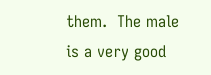them.  The male is a very good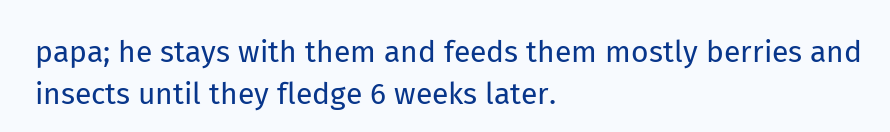papa; he stays with them and feeds them mostly berries and insects until they fledge 6 weeks later.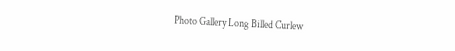Photo Gallery Long Billed Curlew